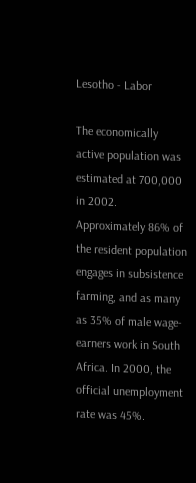Lesotho - Labor

The economically active population was estimated at 700,000 in 2002. Approximately 86% of the resident population engages in subsistence farming, and as many as 35% of male wage-earners work in South Africa. In 2000, the official unemployment rate was 45%.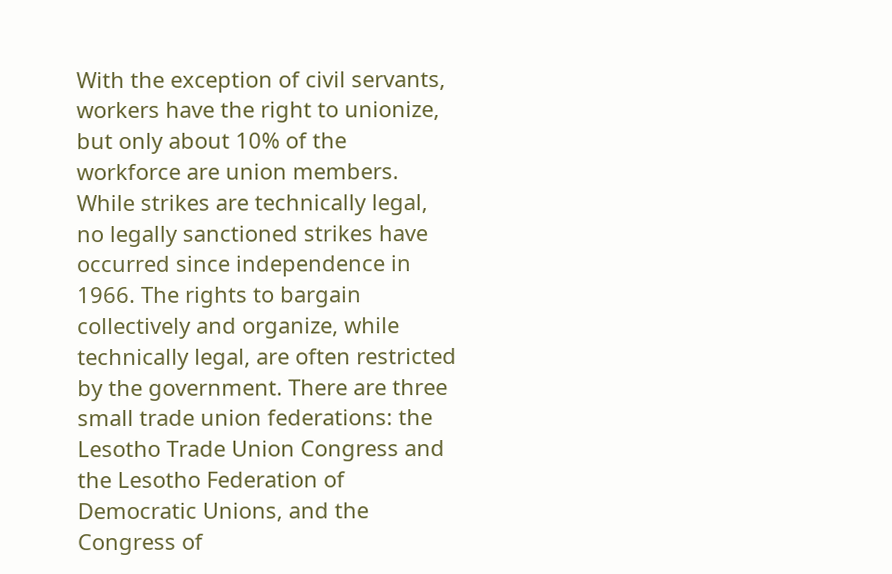With the exception of civil servants, workers have the right to unionize, but only about 10% of the workforce are union members. While strikes are technically legal, no legally sanctioned strikes have occurred since independence in 1966. The rights to bargain collectively and organize, while technically legal, are often restricted by the government. There are three small trade union federations: the Lesotho Trade Union Congress and the Lesotho Federation of Democratic Unions, and the Congress of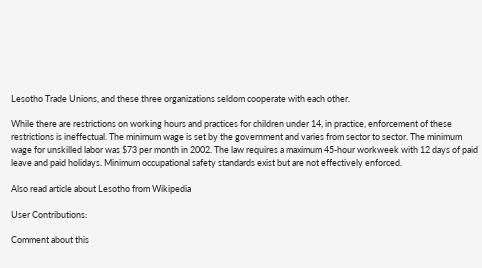Lesotho Trade Unions, and these three organizations seldom cooperate with each other.

While there are restrictions on working hours and practices for children under 14, in practice, enforcement of these restrictions is ineffectual. The minimum wage is set by the government and varies from sector to sector. The minimum wage for unskilled labor was $73 per month in 2002. The law requires a maximum 45-hour workweek with 12 days of paid leave and paid holidays. Minimum occupational safety standards exist but are not effectively enforced.

Also read article about Lesotho from Wikipedia

User Contributions:

Comment about this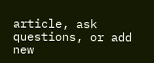article, ask questions, or add new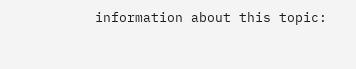information about this topic: